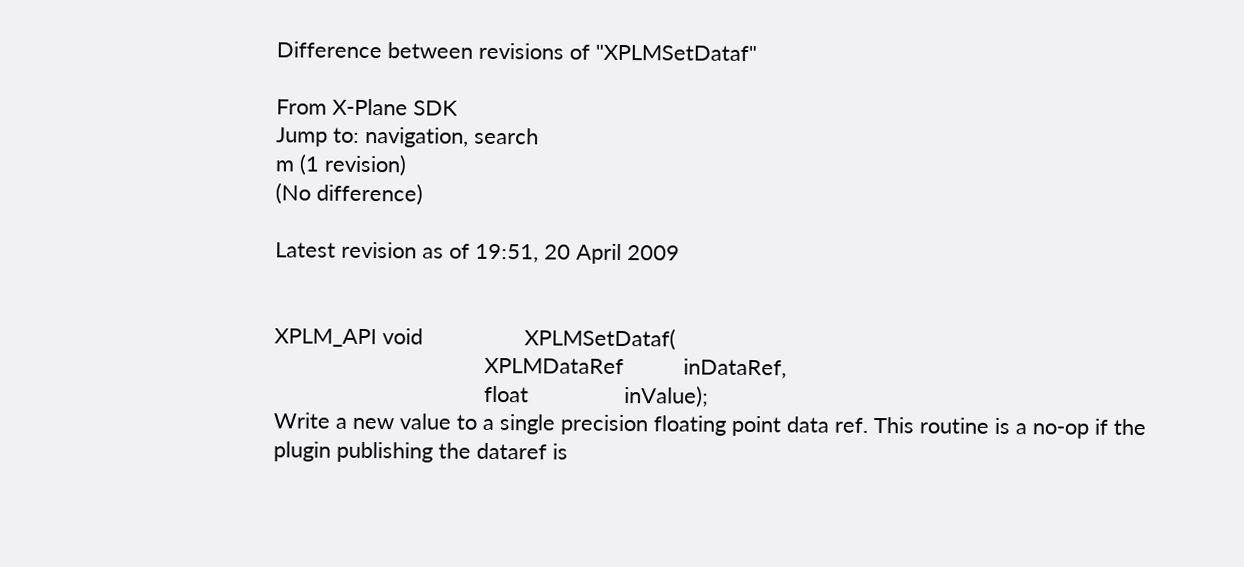Difference between revisions of "XPLMSetDataf"

From X-Plane SDK
Jump to: navigation, search
m (1 revision)
(No difference)

Latest revision as of 19:51, 20 April 2009


XPLM_API void                 XPLMSetDataf(
                                   XPLMDataRef          inDataRef,
                                   float                inValue);
Write a new value to a single precision floating point data ref. This routine is a no-op if the plugin publishing the dataref is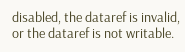disabled, the dataref is invalid, or the dataref is not writable.